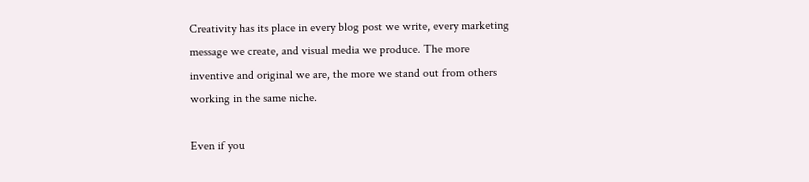Creativity has its place in every blog post we write, every marketing message we create, and visual media we produce. The more inventive and original we are, the more we stand out from others working in the same niche.

Even if you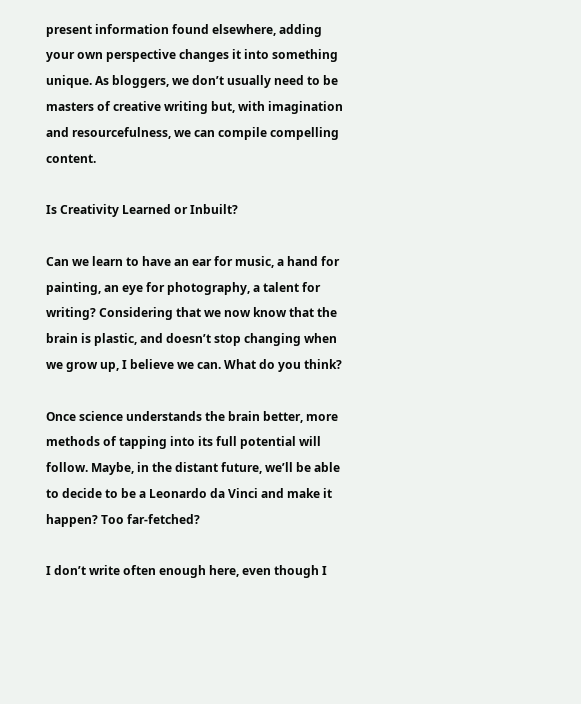present information found elsewhere, adding your own perspective changes it into something unique. As bloggers, we don’t usually need to be masters of creative writing but, with imagination and resourcefulness, we can compile compelling content.

Is Creativity Learned or Inbuilt?

Can we learn to have an ear for music, a hand for painting, an eye for photography, a talent for writing? Considering that we now know that the brain is plastic, and doesn’t stop changing when we grow up, I believe we can. What do you think?

Once science understands the brain better, more methods of tapping into its full potential will follow. Maybe, in the distant future, we’ll be able to decide to be a Leonardo da Vinci and make it happen? Too far-fetched?

I don’t write often enough here, even though I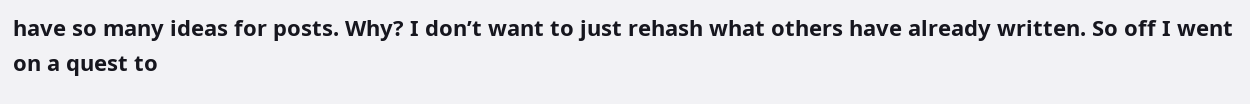have so many ideas for posts. Why? I don’t want to just rehash what others have already written. So off I went on a quest to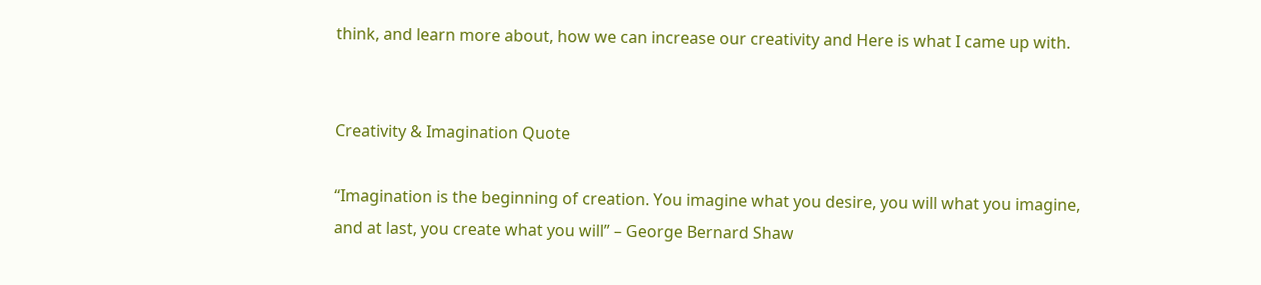think, and learn more about, how we can increase our creativity and Here is what I came up with.


Creativity & Imagination Quote

“Imagination is the beginning of creation. You imagine what you desire, you will what you imagine, and at last, you create what you will” – George Bernard Shaw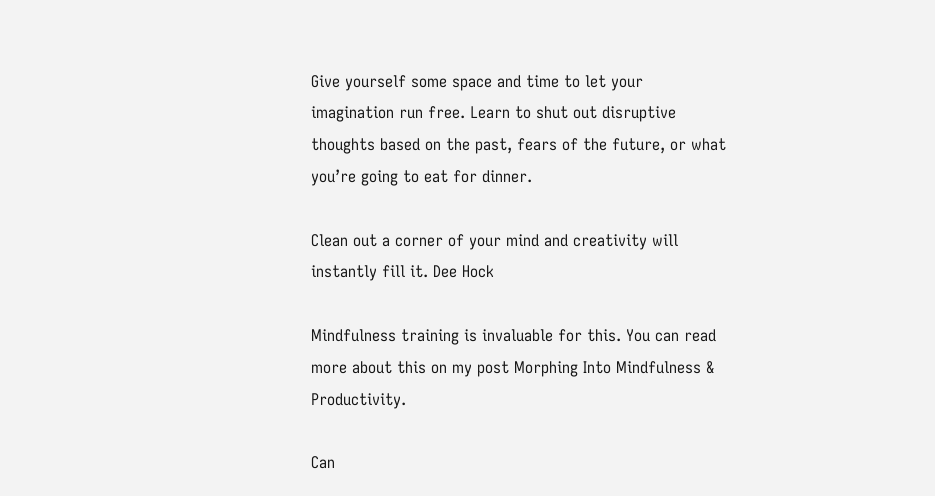Give yourself some space and time to let your imagination run free. Learn to shut out disruptive thoughts based on the past, fears of the future, or what you’re going to eat for dinner.

Clean out a corner of your mind and creativity will instantly fill it. Dee Hock

Mindfulness training is invaluable for this. You can read more about this on my post Morphing Into Mindfulness & Productivity.

Can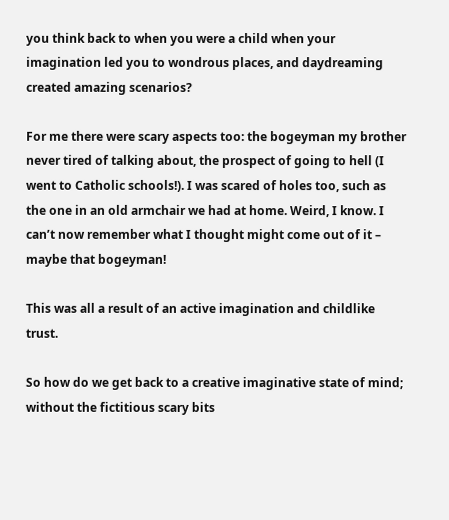you think back to when you were a child when your imagination led you to wondrous places, and daydreaming created amazing scenarios?

For me there were scary aspects too: the bogeyman my brother never tired of talking about, the prospect of going to hell (I went to Catholic schools!). I was scared of holes too, such as the one in an old armchair we had at home. Weird, I know. I can’t now remember what I thought might come out of it – maybe that bogeyman!

This was all a result of an active imagination and childlike trust.

So how do we get back to a creative imaginative state of mind; without the fictitious scary bits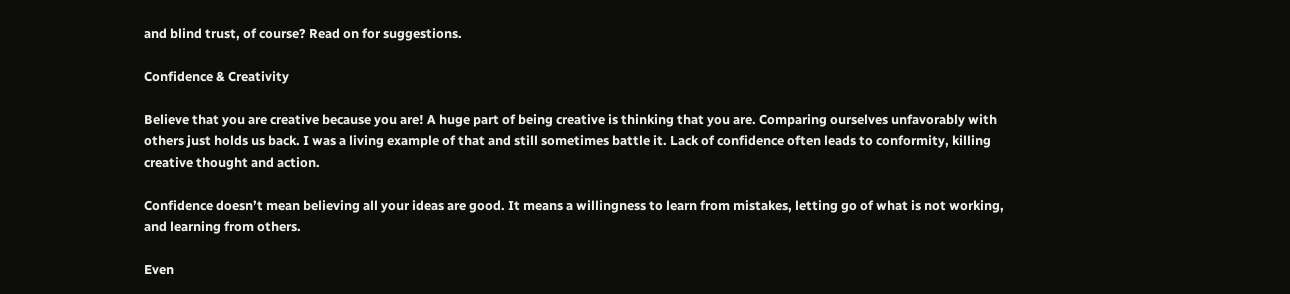and blind trust, of course? Read on for suggestions.

Confidence & Creativity

Believe that you are creative because you are! A huge part of being creative is thinking that you are. Comparing ourselves unfavorably with others just holds us back. I was a living example of that and still sometimes battle it. Lack of confidence often leads to conformity, killing creative thought and action.

Confidence doesn’t mean believing all your ideas are good. It means a willingness to learn from mistakes, letting go of what is not working, and learning from others.

Even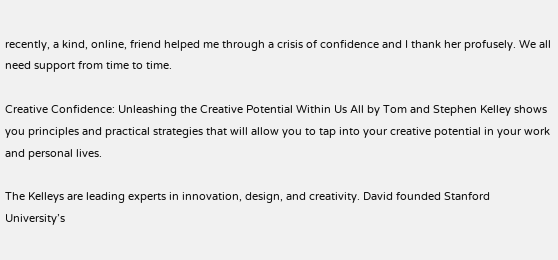recently, a kind, online, friend helped me through a crisis of confidence and I thank her profusely. We all need support from time to time.

Creative Confidence: Unleashing the Creative Potential Within Us All by Tom and Stephen Kelley shows you principles and practical strategies that will allow you to tap into your creative potential in your work and personal lives.

The Kelleys are leading experts in innovation, design, and creativity. David founded Stanford University’s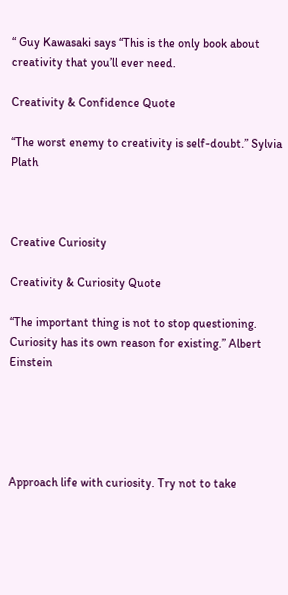“ Guy Kawasaki says “This is the only book about creativity that you’ll ever need.

Creativity & Confidence Quote

“The worst enemy to creativity is self-doubt.” Sylvia Plath



Creative Curiosity

Creativity & Curiosity Quote

“The important thing is not to stop questioning. Curiosity has its own reason for existing.” Albert Einstein





Approach life with curiosity. Try not to take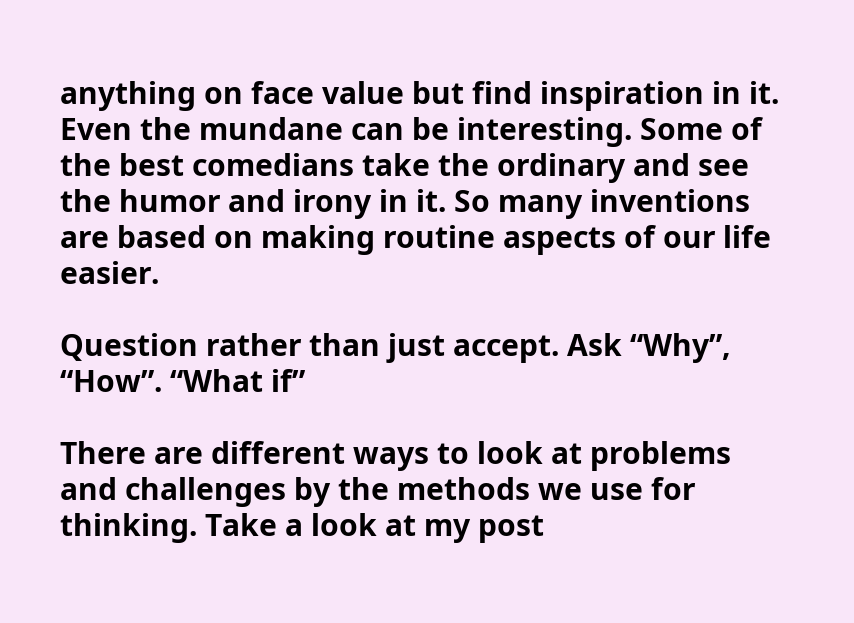anything on face value but find inspiration in it. Even the mundane can be interesting. Some of the best comedians take the ordinary and see the humor and irony in it. So many inventions are based on making routine aspects of our life easier.

Question rather than just accept. Ask “Why”, “How”. “What if”

There are different ways to look at problems and challenges by the methods we use for thinking. Take a look at my post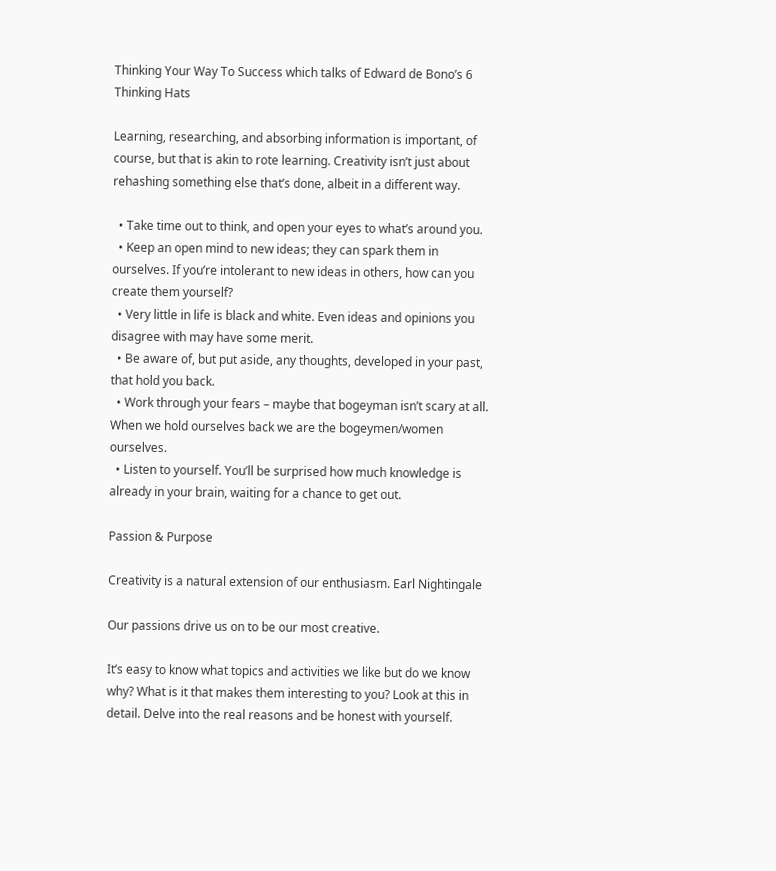Thinking Your Way To Success which talks of Edward de Bono’s 6 Thinking Hats

Learning, researching, and absorbing information is important, of course, but that is akin to rote learning. Creativity isn’t just about rehashing something else that’s done, albeit in a different way.

  • Take time out to think, and open your eyes to what’s around you.
  • Keep an open mind to new ideas; they can spark them in ourselves. If you’re intolerant to new ideas in others, how can you create them yourself?
  • Very little in life is black and white. Even ideas and opinions you disagree with may have some merit.
  • Be aware of, but put aside, any thoughts, developed in your past, that hold you back.
  • Work through your fears – maybe that bogeyman isn’t scary at all. When we hold ourselves back we are the bogeymen/women ourselves.
  • Listen to yourself. You’ll be surprised how much knowledge is already in your brain, waiting for a chance to get out.

Passion & Purpose

Creativity is a natural extension of our enthusiasm. Earl Nightingale

Our passions drive us on to be our most creative.

It’s easy to know what topics and activities we like but do we know why? What is it that makes them interesting to you? Look at this in detail. Delve into the real reasons and be honest with yourself.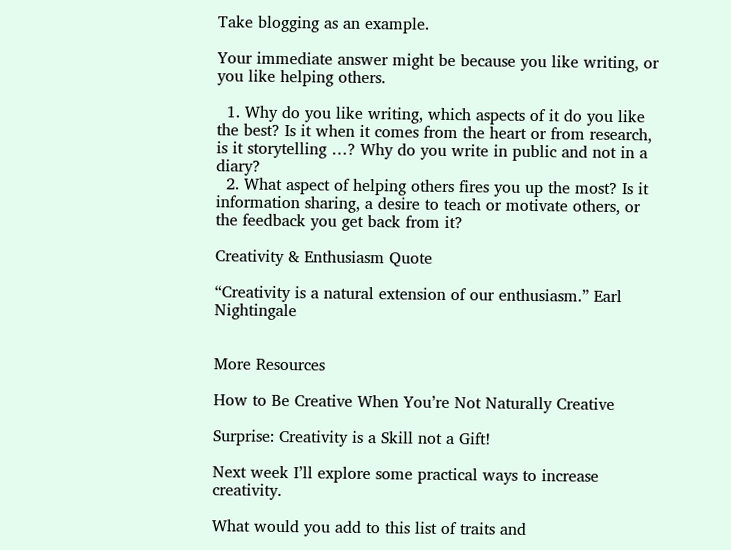Take blogging as an example.

Your immediate answer might be because you like writing, or you like helping others.

  1. Why do you like writing, which aspects of it do you like the best? Is it when it comes from the heart or from research, is it storytelling …? Why do you write in public and not in a diary?
  2. What aspect of helping others fires you up the most? Is it information sharing, a desire to teach or motivate others, or the feedback you get back from it?

Creativity & Enthusiasm Quote

“Creativity is a natural extension of our enthusiasm.” Earl Nightingale


More Resources

How to Be Creative When You’re Not Naturally Creative

Surprise: Creativity is a Skill not a Gift!

Next week I’ll explore some practical ways to increase creativity.

What would you add to this list of traits and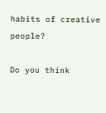habits of creative people?

Do you think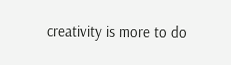creativity is more to do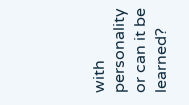with personality or can it be learned?